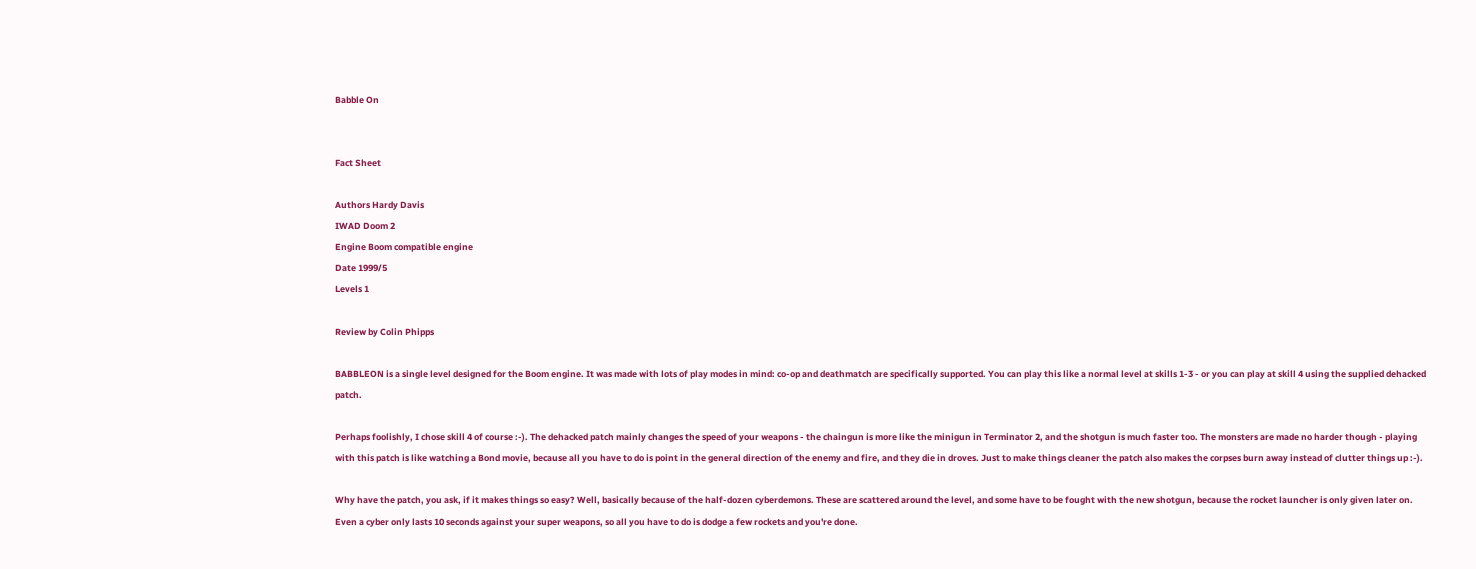Babble On


Fact Sheet

Authors Hardy Davis
IWAD Doom 2
Engine Boom compatible engine
Date 1999/5
Levels 1

Review by Colin Phipps

BABBLEON is a single level designed for the Boom engine. It was made with lots of play modes in mind: co-op and deathmatch are specifically supported. You can play this like a normal level at skills 1-3 - or you can play at skill 4 using the supplied dehacked patch.

Perhaps foolishly, I chose skill 4 of course :-). The dehacked patch mainly changes the speed of your weapons - the chaingun is more like the minigun in Terminator 2, and the shotgun is much faster too. The monsters are made no harder though - playing with this patch is like watching a Bond movie, because all you have to do is point in the general direction of the enemy and fire, and they die in droves. Just to make things cleaner the patch also makes the corpses burn away instead of clutter things up :-).

Why have the patch, you ask, if it makes things so easy? Well, basically because of the half-dozen cyberdemons. These are scattered around the level, and some have to be fought with the new shotgun, because the rocket launcher is only given later on. Even a cyber only lasts 10 seconds against your super weapons, so all you have to do is dodge a few rockets and you're done.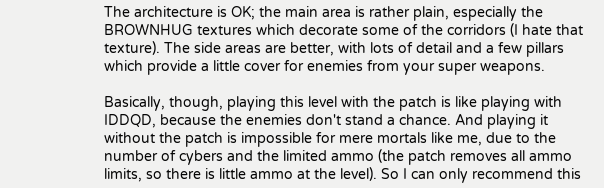The architecture is OK; the main area is rather plain, especially the BROWNHUG textures which decorate some of the corridors (I hate that texture). The side areas are better, with lots of detail and a few pillars which provide a little cover for enemies from your super weapons.

Basically, though, playing this level with the patch is like playing with IDDQD, because the enemies don't stand a chance. And playing it without the patch is impossible for mere mortals like me, due to the number of cybers and the limited ammo (the patch removes all ammo limits, so there is little ammo at the level). So I can only recommend this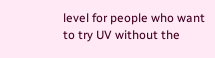level for people who want to try UV without the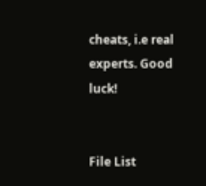cheats, i.e real experts. Good luck!


File List